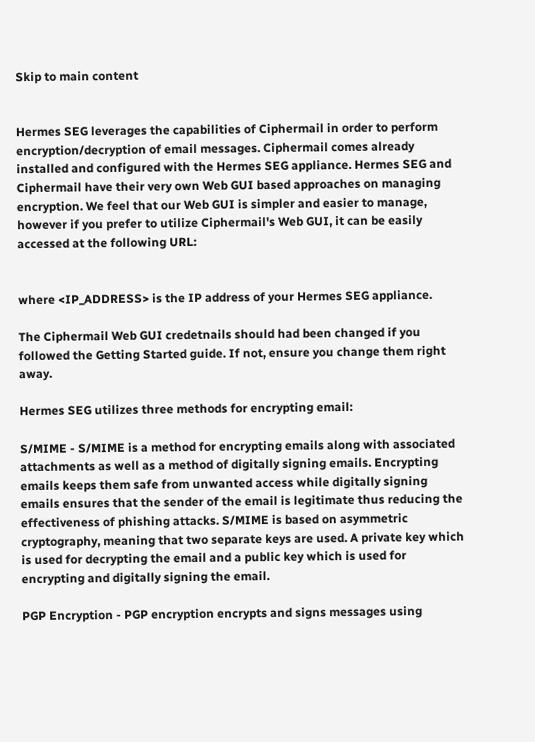Skip to main content


Hermes SEG leverages the capabilities of Ciphermail in order to perform encryption/decryption of email messages. Ciphermail comes already installed and configured with the Hermes SEG appliance. Hermes SEG and Ciphermail have their very own Web GUI based approaches on managing encryption. We feel that our Web GUI is simpler and easier to manage, however if you prefer to utilize Ciphermail's Web GUI, it can be easily accessed at the following URL:


where <IP_ADDRESS> is the IP address of your Hermes SEG appliance.

The Ciphermail Web GUI credetnails should had been changed if you followed the Getting Started guide. If not, ensure you change them right away.

Hermes SEG utilizes three methods for encrypting email:

S/MIME - S/MIME is a method for encrypting emails along with associated attachments as well as a method of digitally signing emails. Encrypting emails keeps them safe from unwanted access while digitally signing emails ensures that the sender of the email is legitimate thus reducing the effectiveness of phishing attacks. S/MIME is based on asymmetric cryptography, meaning that two separate keys are used. A private key which is used for decrypting the email and a public key which is used for encrypting and digitally signing the email.

PGP Encryption - PGP encryption encrypts and signs messages using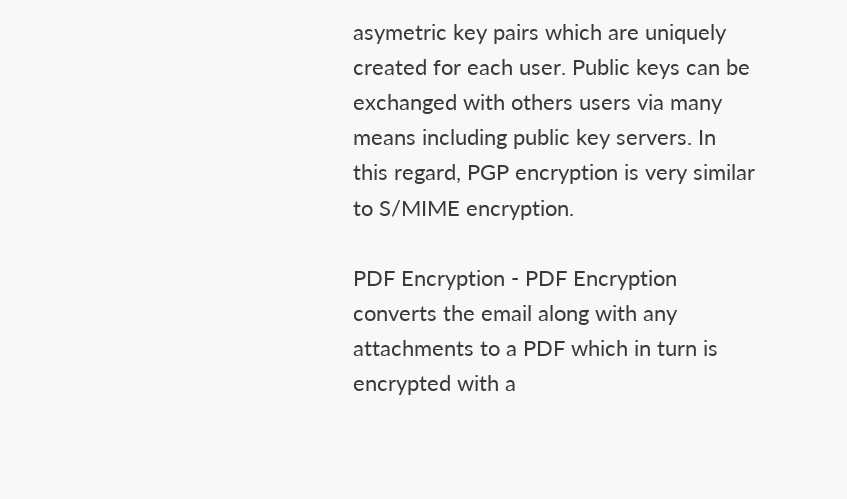asymetric key pairs which are uniquely created for each user. Public keys can be exchanged with others users via many means including public key servers. In this regard, PGP encryption is very similar to S/MIME encryption.

PDF Encryption - PDF Encryption converts the email along with any attachments to a PDF which in turn is encrypted with a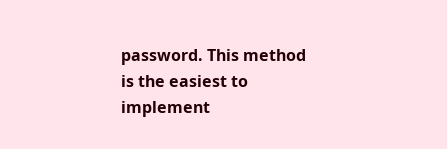password. This method is the easiest to implement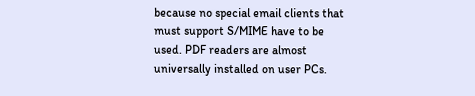because no special email clients that must support S/MIME have to be used. PDF readers are almost universally installed on user PCs.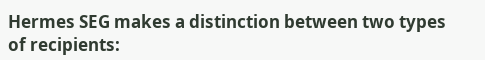Hermes SEG makes a distinction between two types of recipients: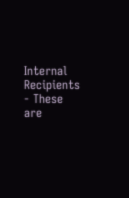Internal Recipients - These are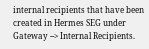internal recipients that have been created in Hermes SEG under Gateway --> Internal Recipients.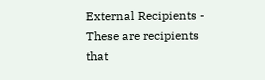External Recipients - These are recipients that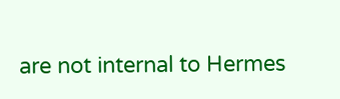are not internal to Hermes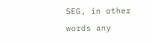SEG, in other words any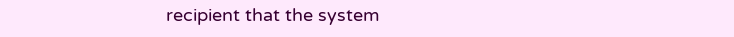recipient that the system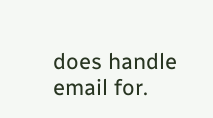does handle email for.